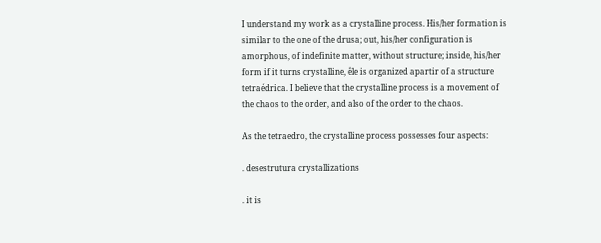I understand my work as a crystalline process. His/her formation is similar to the one of the drusa; out, his/her configuration is amorphous, of indefinite matter, without structure; inside, his/her form if it turns crystalline, êle is organized apartir of a structure tetraédrica. I believe that the crystalline process is a movement of the chaos to the order, and also of the order to the chaos.

As the tetraedro, the crystalline process possesses four aspects:

. desestrutura crystallizations

. it is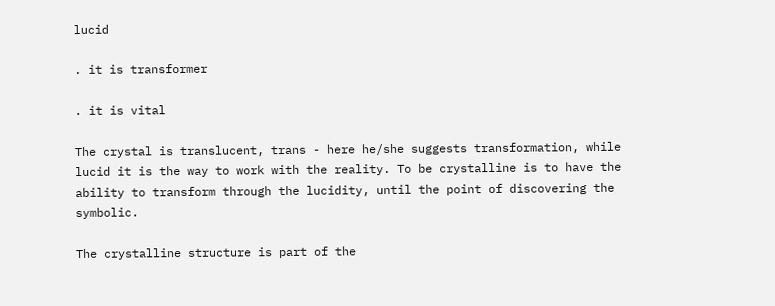lucid

. it is transformer

. it is vital

The crystal is translucent, trans - here he/she suggests transformation, while lucid it is the way to work with the reality. To be crystalline is to have the ability to transform through the lucidity, until the point of discovering the symbolic.

The crystalline structure is part of the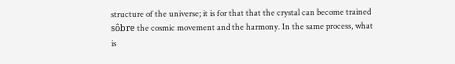structure of the universe; it is for that that the crystal can become trained sôbre the cosmic movement and the harmony. In the same process, what is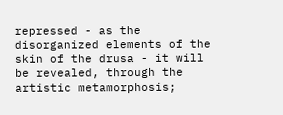repressed - as the disorganized elements of the skin of the drusa - it will be revealed, through the artistic metamorphosis;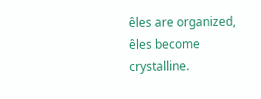êles are organized, êles become crystalline.